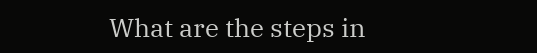What are the steps in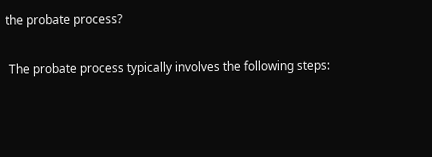the probate process?

 The probate process typically involves the following steps: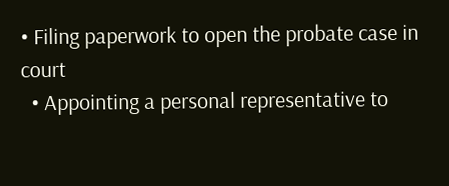• Filing paperwork to open the probate case in court
  • Appointing a personal representative to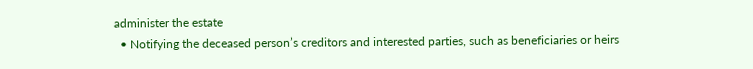administer the estate
  • Notifying the deceased person’s creditors and interested parties, such as beneficiaries or heirs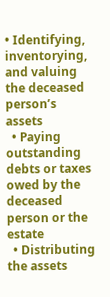• Identifying, inventorying, and valuing the deceased person’s assets
  • Paying outstanding debts or taxes owed by the deceased person or the estate
  • Distributing the assets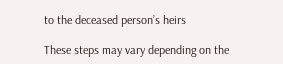to the deceased person’s heirs

These steps may vary depending on the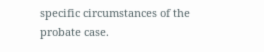specific circumstances of the probate case.